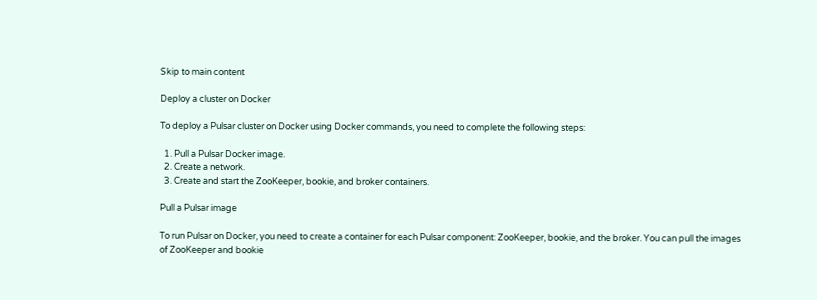Skip to main content

Deploy a cluster on Docker

To deploy a Pulsar cluster on Docker using Docker commands, you need to complete the following steps:

  1. Pull a Pulsar Docker image.
  2. Create a network.
  3. Create and start the ZooKeeper, bookie, and broker containers.

Pull a Pulsar image

To run Pulsar on Docker, you need to create a container for each Pulsar component: ZooKeeper, bookie, and the broker. You can pull the images of ZooKeeper and bookie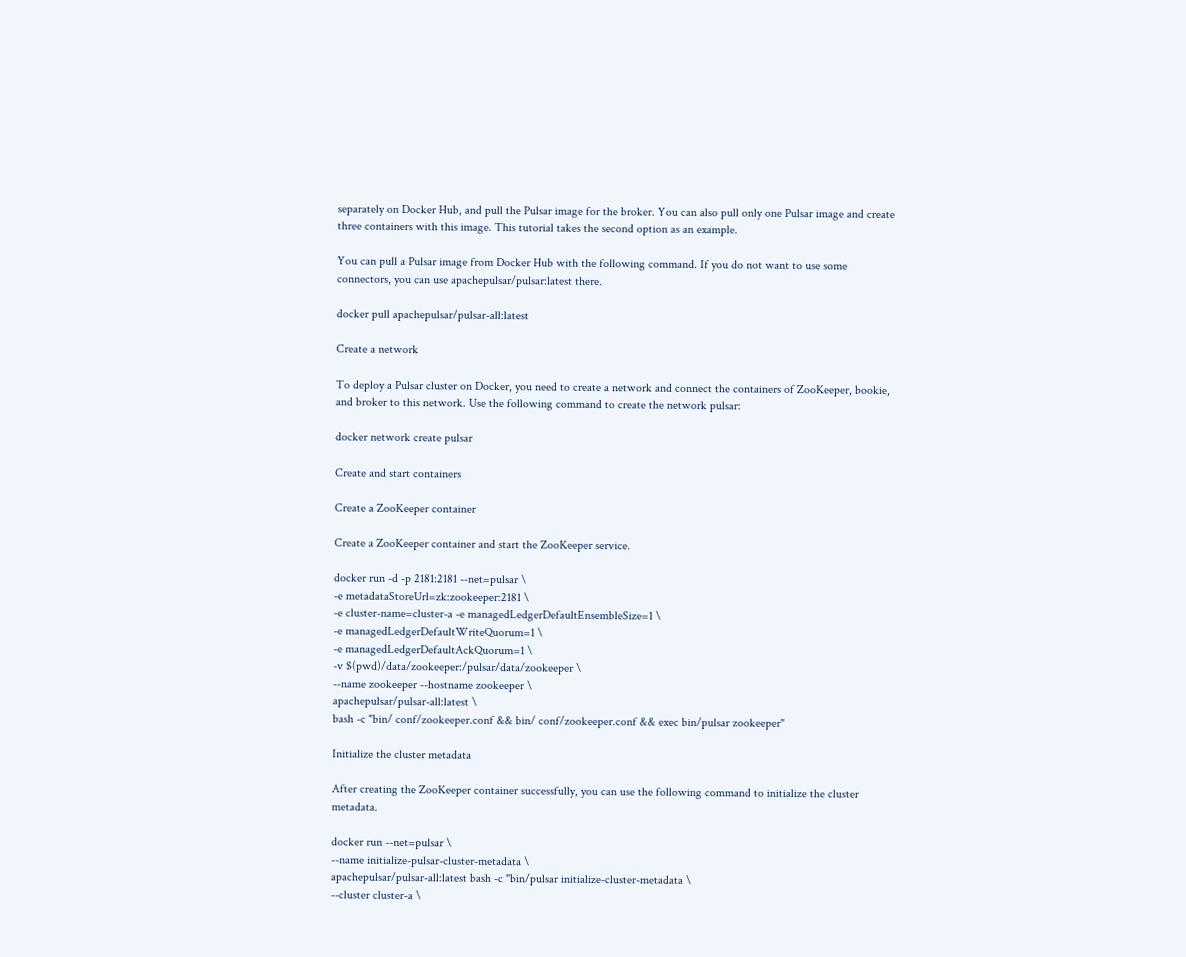separately on Docker Hub, and pull the Pulsar image for the broker. You can also pull only one Pulsar image and create three containers with this image. This tutorial takes the second option as an example.

You can pull a Pulsar image from Docker Hub with the following command. If you do not want to use some connectors, you can use apachepulsar/pulsar:latest there.

docker pull apachepulsar/pulsar-all:latest

Create a network

To deploy a Pulsar cluster on Docker, you need to create a network and connect the containers of ZooKeeper, bookie, and broker to this network. Use the following command to create the network pulsar:

docker network create pulsar

Create and start containers

Create a ZooKeeper container

Create a ZooKeeper container and start the ZooKeeper service.

docker run -d -p 2181:2181 --net=pulsar \
-e metadataStoreUrl=zk:zookeeper:2181 \
-e cluster-name=cluster-a -e managedLedgerDefaultEnsembleSize=1 \
-e managedLedgerDefaultWriteQuorum=1 \
-e managedLedgerDefaultAckQuorum=1 \
-v $(pwd)/data/zookeeper:/pulsar/data/zookeeper \
--name zookeeper --hostname zookeeper \
apachepulsar/pulsar-all:latest \
bash -c "bin/ conf/zookeeper.conf && bin/ conf/zookeeper.conf && exec bin/pulsar zookeeper"

Initialize the cluster metadata

After creating the ZooKeeper container successfully, you can use the following command to initialize the cluster metadata.

docker run --net=pulsar \
--name initialize-pulsar-cluster-metadata \
apachepulsar/pulsar-all:latest bash -c "bin/pulsar initialize-cluster-metadata \
--cluster cluster-a \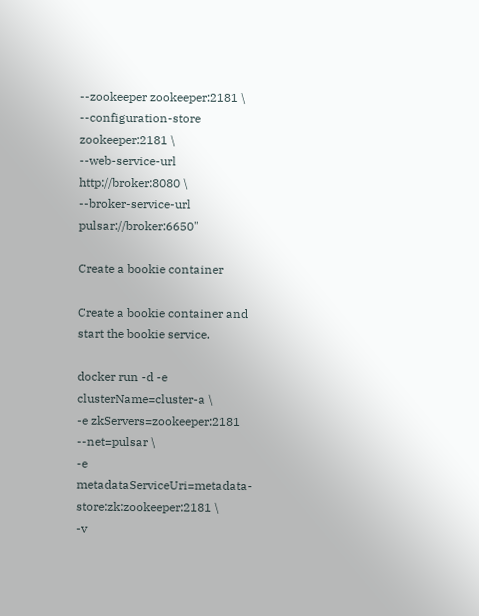--zookeeper zookeeper:2181 \
--configuration-store zookeeper:2181 \
--web-service-url http://broker:8080 \
--broker-service-url pulsar://broker:6650"

Create a bookie container

Create a bookie container and start the bookie service.

docker run -d -e clusterName=cluster-a \
-e zkServers=zookeeper:2181 --net=pulsar \
-e metadataServiceUri=metadata-store:zk:zookeeper:2181 \
-v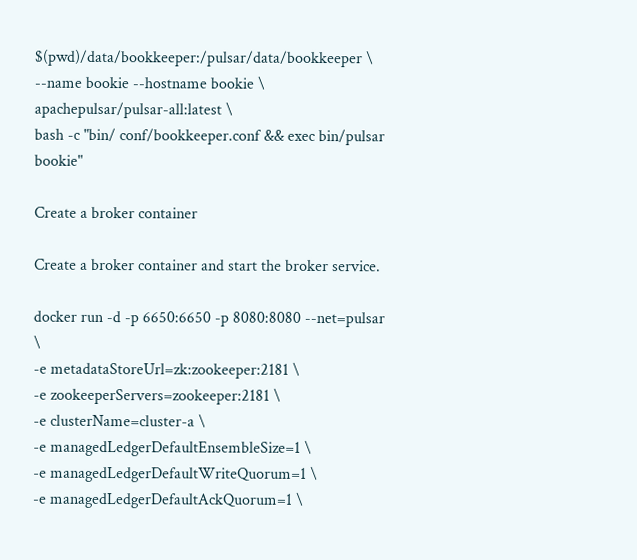$(pwd)/data/bookkeeper:/pulsar/data/bookkeeper \
--name bookie --hostname bookie \
apachepulsar/pulsar-all:latest \
bash -c "bin/ conf/bookkeeper.conf && exec bin/pulsar bookie"

Create a broker container

Create a broker container and start the broker service.

docker run -d -p 6650:6650 -p 8080:8080 --net=pulsar \
-e metadataStoreUrl=zk:zookeeper:2181 \
-e zookeeperServers=zookeeper:2181 \
-e clusterName=cluster-a \
-e managedLedgerDefaultEnsembleSize=1 \
-e managedLedgerDefaultWriteQuorum=1 \
-e managedLedgerDefaultAckQuorum=1 \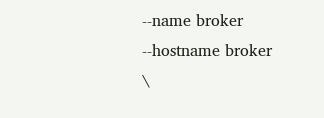--name broker --hostname broker \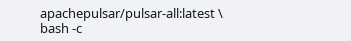apachepulsar/pulsar-all:latest \
bash -c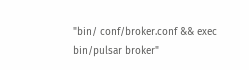"bin/ conf/broker.conf && exec bin/pulsar broker"